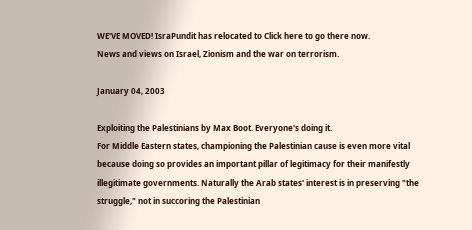WE'VE MOVED! IsraPundit has relocated to Click here to go there now.
News and views on Israel, Zionism and the war on terrorism.

January 04, 2003

Exploiting the Palestinians by Max Boot. Everyone's doing it.
For Middle Eastern states, championing the Palestinian cause is even more vital because doing so provides an important pillar of legitimacy for their manifestly illegitimate governments. Naturally the Arab states' interest is in preserving "the struggle," not in succoring the Palestinian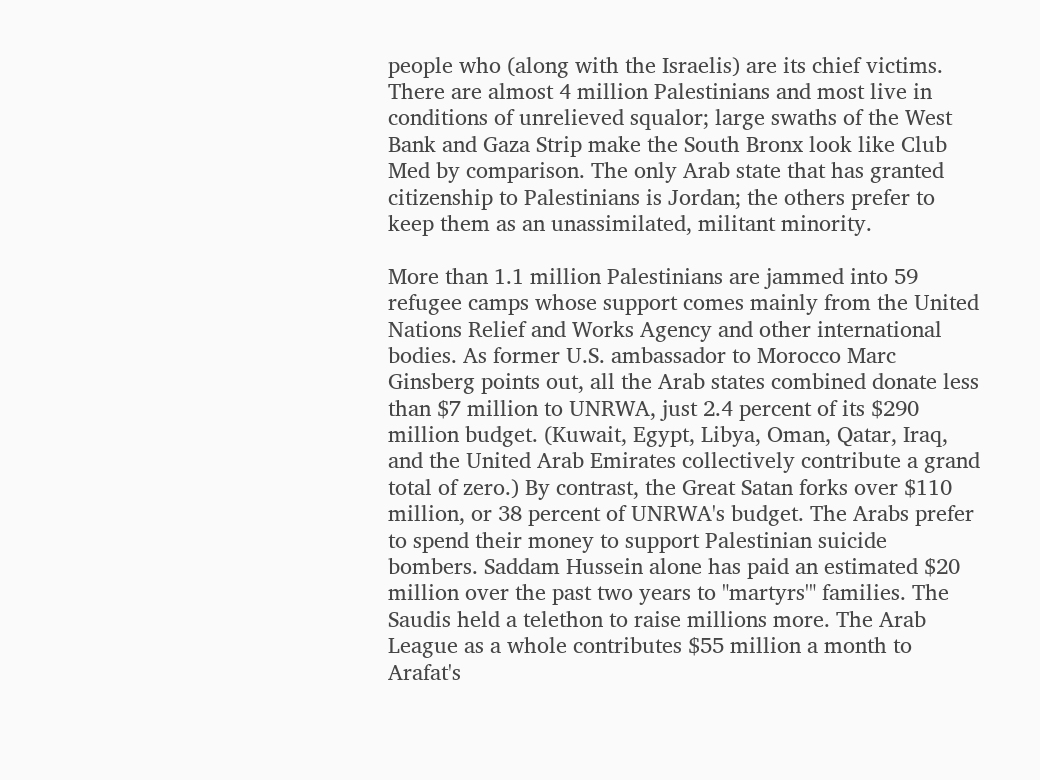people who (along with the Israelis) are its chief victims. There are almost 4 million Palestinians and most live in conditions of unrelieved squalor; large swaths of the West Bank and Gaza Strip make the South Bronx look like Club Med by comparison. The only Arab state that has granted citizenship to Palestinians is Jordan; the others prefer to keep them as an unassimilated, militant minority.

More than 1.1 million Palestinians are jammed into 59 refugee camps whose support comes mainly from the United Nations Relief and Works Agency and other international bodies. As former U.S. ambassador to Morocco Marc Ginsberg points out, all the Arab states combined donate less than $7 million to UNRWA, just 2.4 percent of its $290 million budget. (Kuwait, Egypt, Libya, Oman, Qatar, Iraq, and the United Arab Emirates collectively contribute a grand total of zero.) By contrast, the Great Satan forks over $110 million, or 38 percent of UNRWA's budget. The Arabs prefer to spend their money to support Palestinian suicide bombers. Saddam Hussein alone has paid an estimated $20 million over the past two years to "martyrs'" families. The Saudis held a telethon to raise millions more. The Arab League as a whole contributes $55 million a month to Arafat's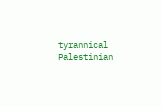tyrannical Palestinian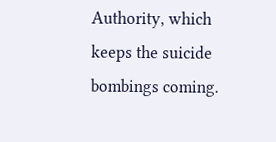Authority, which keeps the suicide bombings coming.